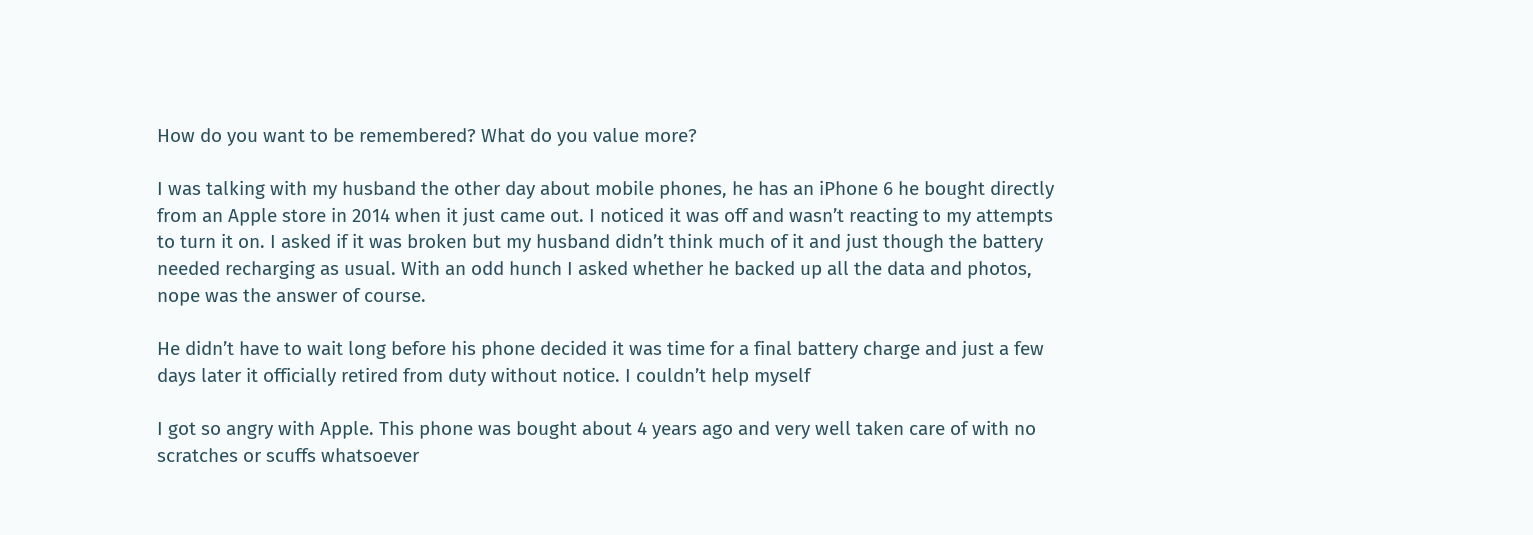How do you want to be remembered? What do you value more?

I was talking with my husband the other day about mobile phones, he has an iPhone 6 he bought directly from an Apple store in 2014 when it just came out. I noticed it was off and wasn’t reacting to my attempts to turn it on. I asked if it was broken but my husband didn’t think much of it and just though the battery needed recharging as usual. With an odd hunch I asked whether he backed up all the data and photos, nope was the answer of course.

He didn’t have to wait long before his phone decided it was time for a final battery charge and just a few days later it officially retired from duty without notice. I couldn’t help myself

I got so angry with Apple. This phone was bought about 4 years ago and very well taken care of with no scratches or scuffs whatsoever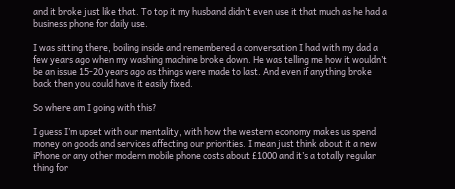and it broke just like that. To top it my husband didn’t even use it that much as he had a business phone for daily use.

I was sitting there, boiling inside and remembered a conversation I had with my dad a few years ago when my washing machine broke down. He was telling me how it wouldn’t be an issue 15-20 years ago as things were made to last. And even if anything broke back then you could have it easily fixed.

So where am I going with this?

I guess I’m upset with our mentality, with how the western economy makes us spend money on goods and services affecting our priorities. I mean just think about it a new iPhone or any other modern mobile phone costs about £1000 and it’s a totally regular thing for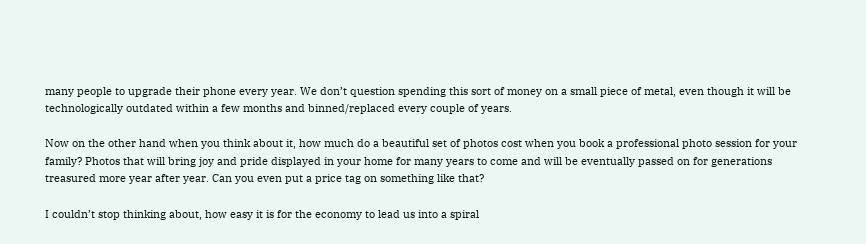many people to upgrade their phone every year. We don’t question spending this sort of money on a small piece of metal, even though it will be technologically outdated within a few months and binned/replaced every couple of years.

Now on the other hand when you think about it, how much do a beautiful set of photos cost when you book a professional photo session for your family? Photos that will bring joy and pride displayed in your home for many years to come and will be eventually passed on for generations treasured more year after year. Can you even put a price tag on something like that?

I couldn’t stop thinking about, how easy it is for the economy to lead us into a spiral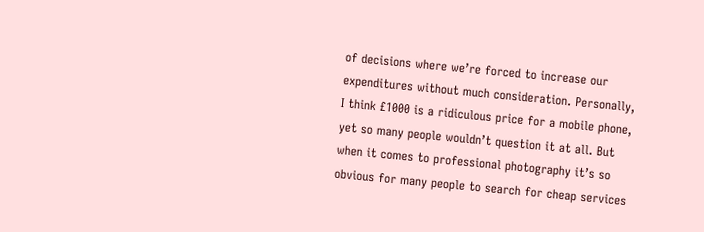of decisions where we’re forced to increase our expenditures without much consideration. Personally, I think £1000 is a ridiculous price for a mobile phone, yet so many people wouldn’t question it at all. But when it comes to professional photography it’s so obvious for many people to search for cheap services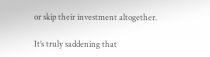or skip their investment altogether.

It’s truly saddening that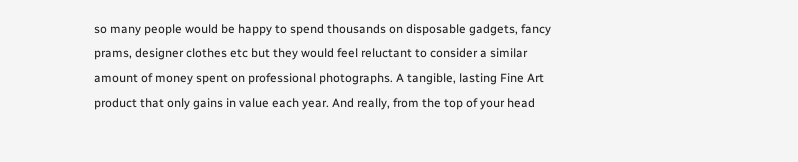so many people would be happy to spend thousands on disposable gadgets, fancy prams, designer clothes etc but they would feel reluctant to consider a similar amount of money spent on professional photographs. A tangible, lasting Fine Art product that only gains in value each year. And really, from the top of your head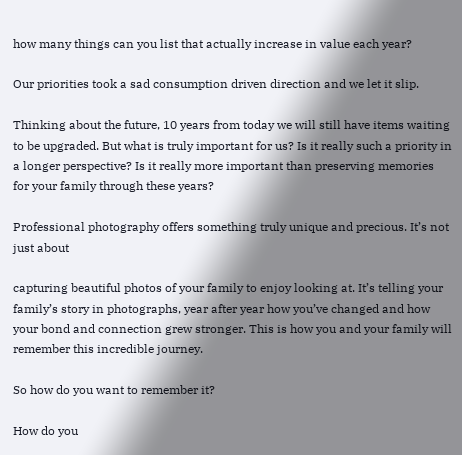how many things can you list that actually increase in value each year?

Our priorities took a sad consumption driven direction and we let it slip.

Thinking about the future, 10 years from today we will still have items waiting to be upgraded. But what is truly important for us? Is it really such a priority in a longer perspective? Is it really more important than preserving memories for your family through these years?

Professional photography offers something truly unique and precious. It’s not just about

capturing beautiful photos of your family to enjoy looking at. It’s telling your family’s story in photographs, year after year how you’ve changed and how your bond and connection grew stronger. This is how you and your family will remember this incredible journey.

So how do you want to remember it?

How do you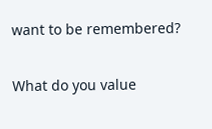want to be remembered?

What do you value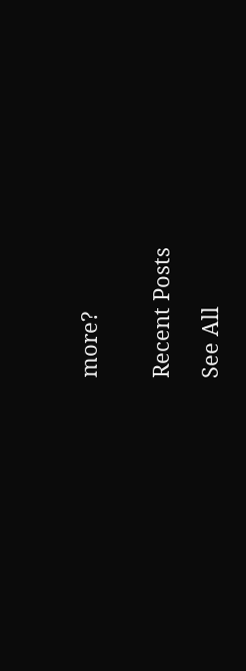more?


Recent Posts

See All